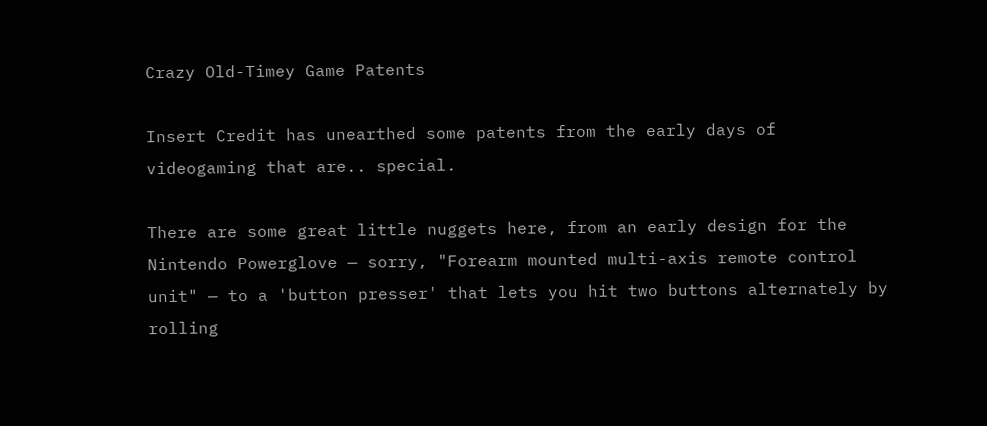Crazy Old-Timey Game Patents

Insert Credit has unearthed some patents from the early days of videogaming that are.. special.

There are some great little nuggets here, from an early design for the Nintendo Powerglove — sorry, "Forearm mounted multi-axis remote control unit" — to a 'button presser' that lets you hit two buttons alternately by rolling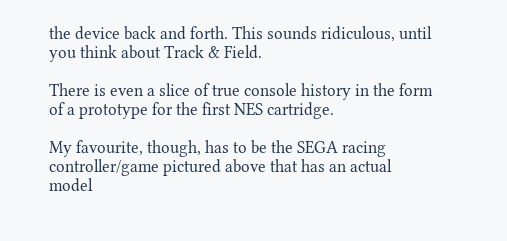the device back and forth. This sounds ridiculous, until you think about Track & Field.

There is even a slice of true console history in the form of a prototype for the first NES cartridge.

My favourite, though, has to be the SEGA racing controller/game pictured above that has an actual model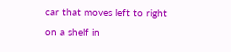car that moves left to right on a shelf in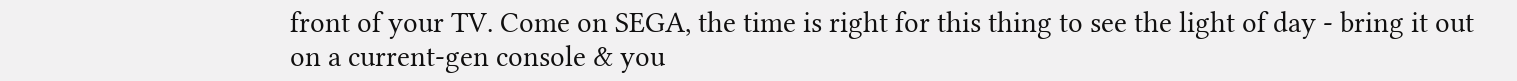front of your TV. Come on SEGA, the time is right for this thing to see the light of day - bring it out on a current-gen console & you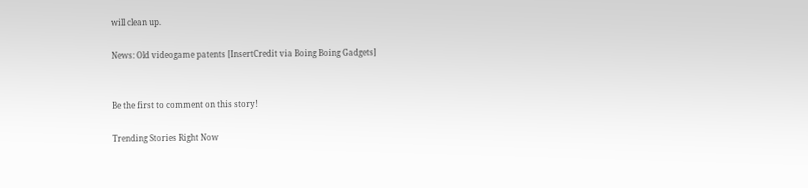will clean up.

News: Old videogame patents [InsertCredit via Boing Boing Gadgets]


Be the first to comment on this story!

Trending Stories Right Now